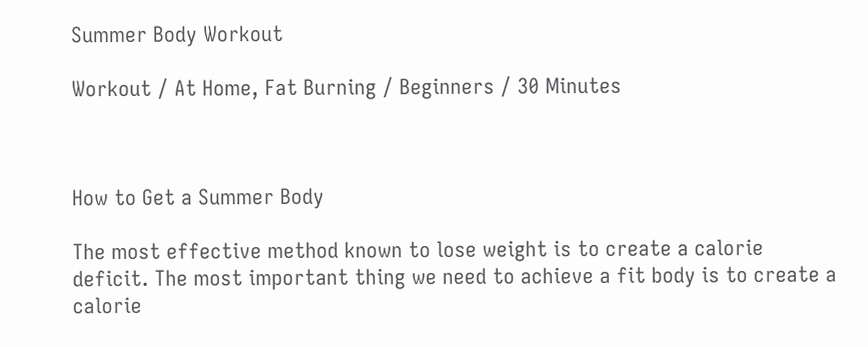Summer Body Workout

Workout / At Home, Fat Burning / Beginners / 30 Minutes



How to Get a Summer Body

The most effective method known to lose weight is to create a calorie deficit. The most important thing we need to achieve a fit body is to create a calorie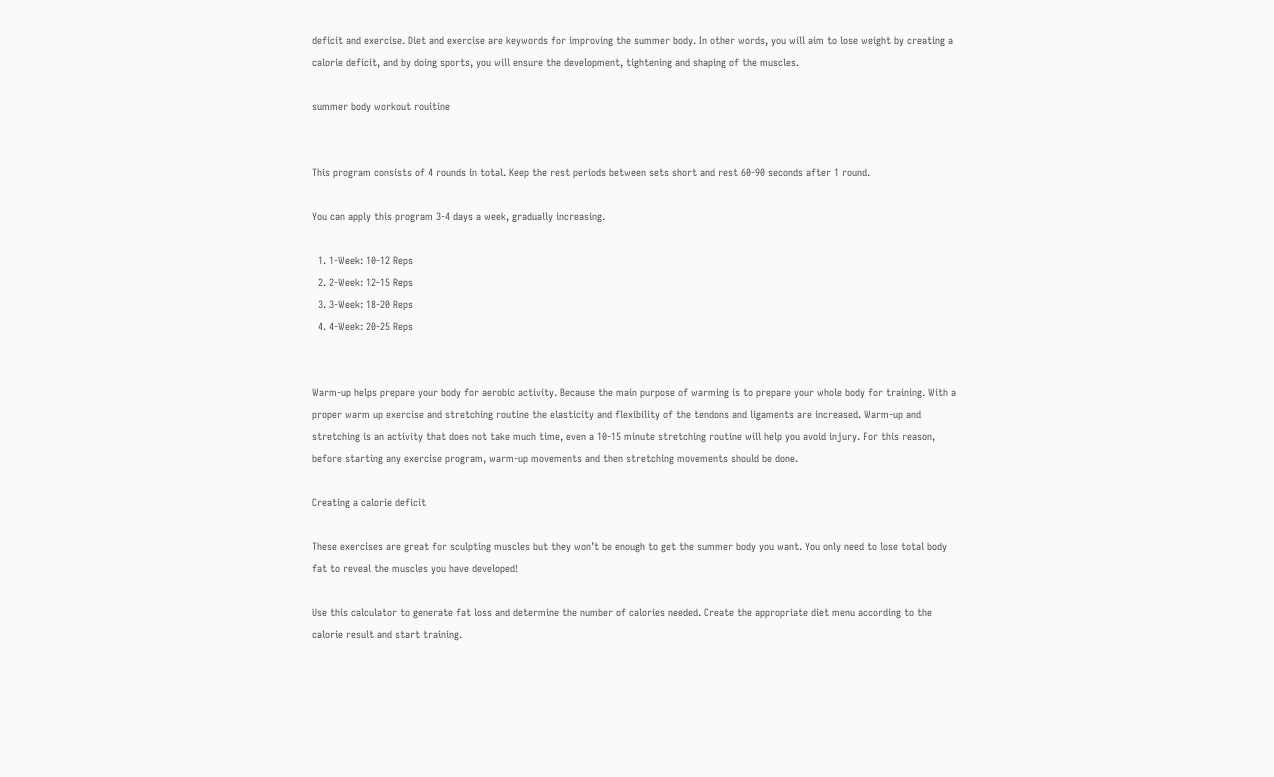deficit and exercise. Diet and exercise are keywords for improving the summer body. In other words, you will aim to lose weight by creating a calorie deficit, and by doing sports, you will ensure the development, tightening and shaping of the muscles.

summer body workout rouitine


This program consists of 4 rounds in total. Keep the rest periods between sets short and rest 60-90 seconds after 1 round.

You can apply this program 3-4 days a week, gradually increasing.

  1. 1-Week: 10-12 Reps
  2. 2-Week: 12-15 Reps
  3. 3-Week: 18-20 Reps
  4. 4-Week: 20-25 Reps


Warm-up helps prepare your body for aerobic activity. Because the main purpose of warming is to prepare your whole body for training. With a proper warm up exercise and stretching routine the elasticity and flexibility of the tendons and ligaments are increased. Warm-up and stretching is an activity that does not take much time, even a 10-15 minute stretching routine will help you avoid injury. For this reason, before starting any exercise program, warm-up movements and then stretching movements should be done.

Creating a calorie deficit

These exercises are great for sculpting muscles but they won’t be enough to get the summer body you want. You only need to lose total body fat to reveal the muscles you have developed!

Use this calculator to generate fat loss and determine the number of calories needed. Create the appropriate diet menu according to the calorie result and start training.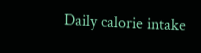Daily calorie intake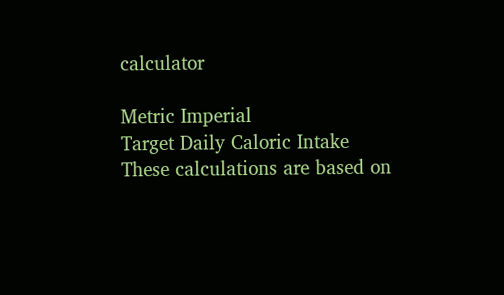calculator

Metric Imperial
Target Daily Caloric Intake
These calculations are based on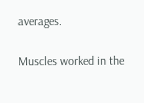averages.

Muscles worked in the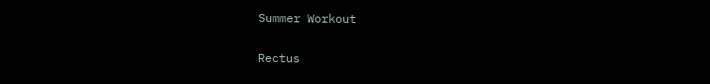Summer Workout

Rectus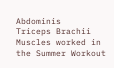Abdominis
Triceps Brachii
Muscles worked in the Summer Workout